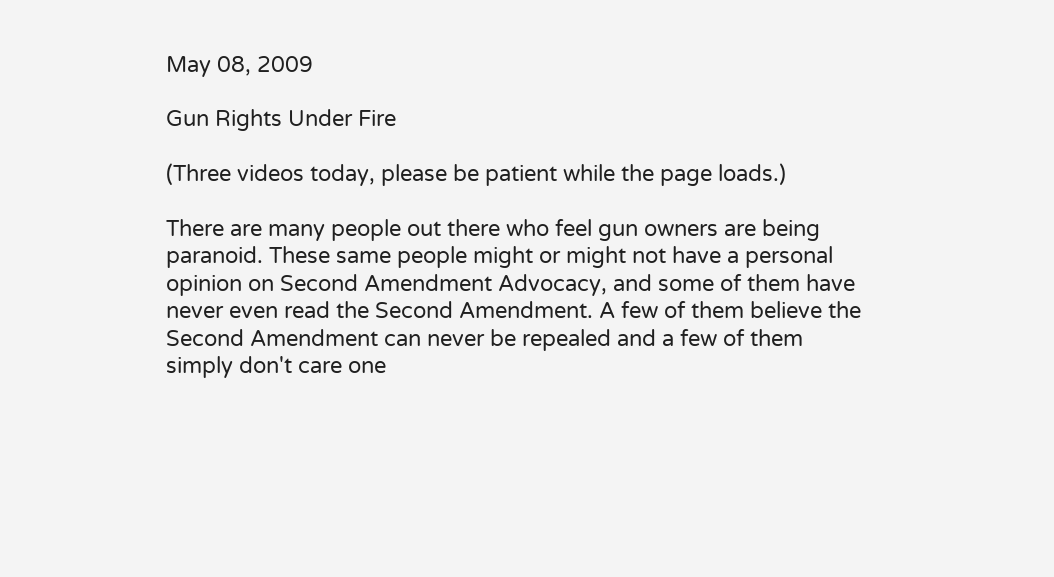May 08, 2009

Gun Rights Under Fire

(Three videos today, please be patient while the page loads.)

There are many people out there who feel gun owners are being paranoid. These same people might or might not have a personal opinion on Second Amendment Advocacy, and some of them have never even read the Second Amendment. A few of them believe the Second Amendment can never be repealed and a few of them simply don't care one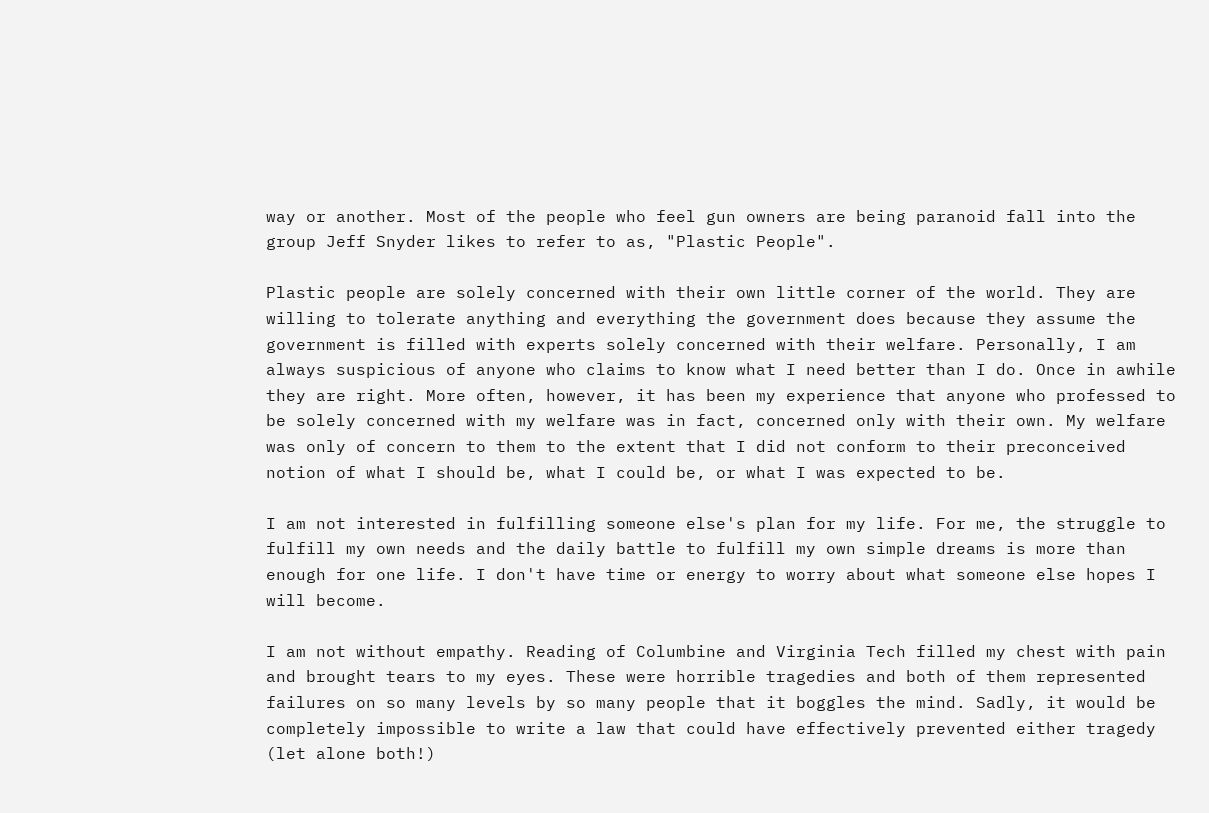way or another. Most of the people who feel gun owners are being paranoid fall into the group Jeff Snyder likes to refer to as, "Plastic People".

Plastic people are solely concerned with their own little corner of the world. They are willing to tolerate anything and everything the government does because they assume the government is filled with experts solely concerned with their welfare. Personally, I am always suspicious of anyone who claims to know what I need better than I do. Once in awhile they are right. More often, however, it has been my experience that anyone who professed to be solely concerned with my welfare was in fact, concerned only with their own. My welfare was only of concern to them to the extent that I did not conform to their preconceived notion of what I should be, what I could be, or what I was expected to be.

I am not interested in fulfilling someone else's plan for my life. For me, the struggle to fulfill my own needs and the daily battle to fulfill my own simple dreams is more than enough for one life. I don't have time or energy to worry about what someone else hopes I will become.

I am not without empathy. Reading of Columbine and Virginia Tech filled my chest with pain and brought tears to my eyes. These were horrible tragedies and both of them represented failures on so many levels by so many people that it boggles the mind. Sadly, it would be completely impossible to write a law that could have effectively prevented either tragedy (let alone both!)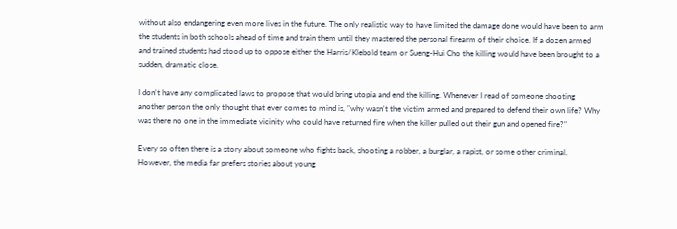without also endangering even more lives in the future. The only realistic way to have limited the damage done would have been to arm the students in both schools ahead of time and train them until they mastered the personal firearm of their choice. If a dozen armed and trained students had stood up to oppose either the Harris/Klebold team or Sueng-Hui Cho the killing would have been brought to a sudden, dramatic close.

I don't have any complicated laws to propose that would bring utopia and end the killing. Whenever I read of someone shooting another person the only thought that ever comes to mind is, "why wasn't the victim armed and prepared to defend their own life? Why was there no one in the immediate vicinity who could have returned fire when the killer pulled out their gun and opened fire?"

Every so often there is a story about someone who fights back, shooting a robber, a burglar, a rapist, or some other criminal. However, the media far prefers stories about young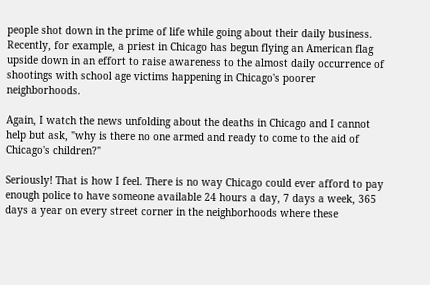people shot down in the prime of life while going about their daily business. Recently, for example, a priest in Chicago has begun flying an American flag upside down in an effort to raise awareness to the almost daily occurrence of shootings with school age victims happening in Chicago's poorer neighborhoods.

Again, I watch the news unfolding about the deaths in Chicago and I cannot help but ask, "why is there no one armed and ready to come to the aid of Chicago's children?"

Seriously! That is how I feel. There is no way Chicago could ever afford to pay enough police to have someone available 24 hours a day, 7 days a week, 365 days a year on every street corner in the neighborhoods where these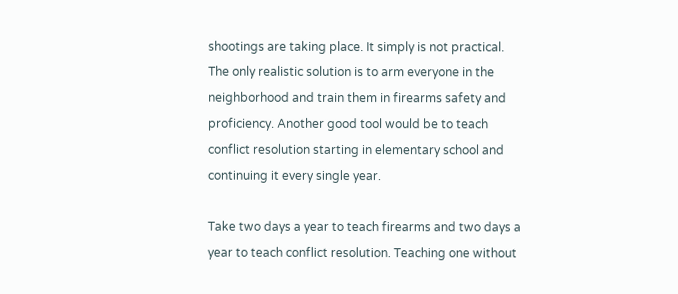shootings are taking place. It simply is not practical. The only realistic solution is to arm everyone in the neighborhood and train them in firearms safety and proficiency. Another good tool would be to teach conflict resolution starting in elementary school and continuing it every single year.

Take two days a year to teach firearms and two days a year to teach conflict resolution. Teaching one without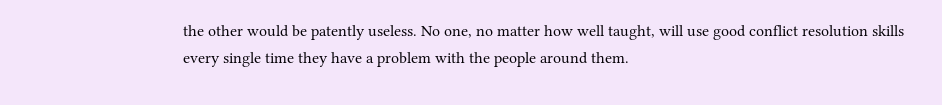the other would be patently useless. No one, no matter how well taught, will use good conflict resolution skills every single time they have a problem with the people around them.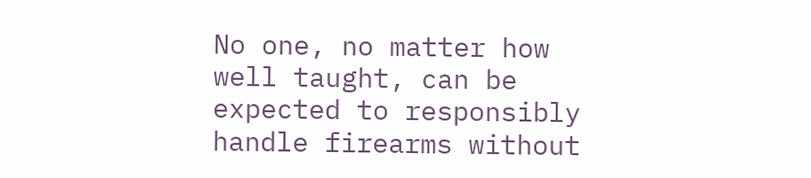No one, no matter how well taught, can be expected to responsibly handle firearms without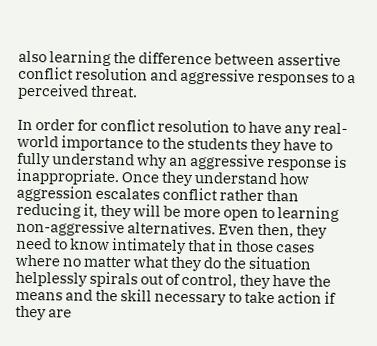also learning the difference between assertive conflict resolution and aggressive responses to a perceived threat.

In order for conflict resolution to have any real-world importance to the students they have to fully understand why an aggressive response is inappropriate. Once they understand how aggression escalates conflict rather than reducing it, they will be more open to learning non-aggressive alternatives. Even then, they need to know intimately that in those cases where no matter what they do the situation helplessly spirals out of control, they have the means and the skill necessary to take action if they are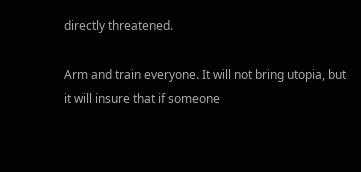directly threatened.

Arm and train everyone. It will not bring utopia, but it will insure that if someone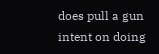does pull a gun intent on doing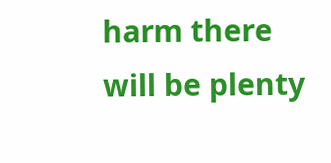harm there will be plenty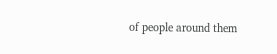of people around them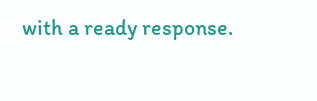with a ready response.